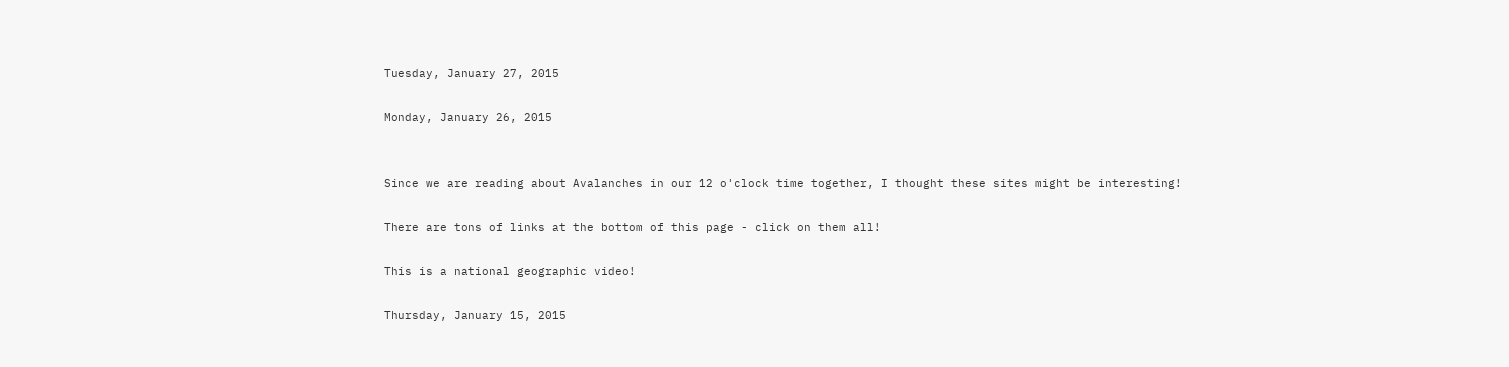Tuesday, January 27, 2015

Monday, January 26, 2015


Since we are reading about Avalanches in our 12 o'clock time together, I thought these sites might be interesting!

There are tons of links at the bottom of this page - click on them all!

This is a national geographic video!

Thursday, January 15, 2015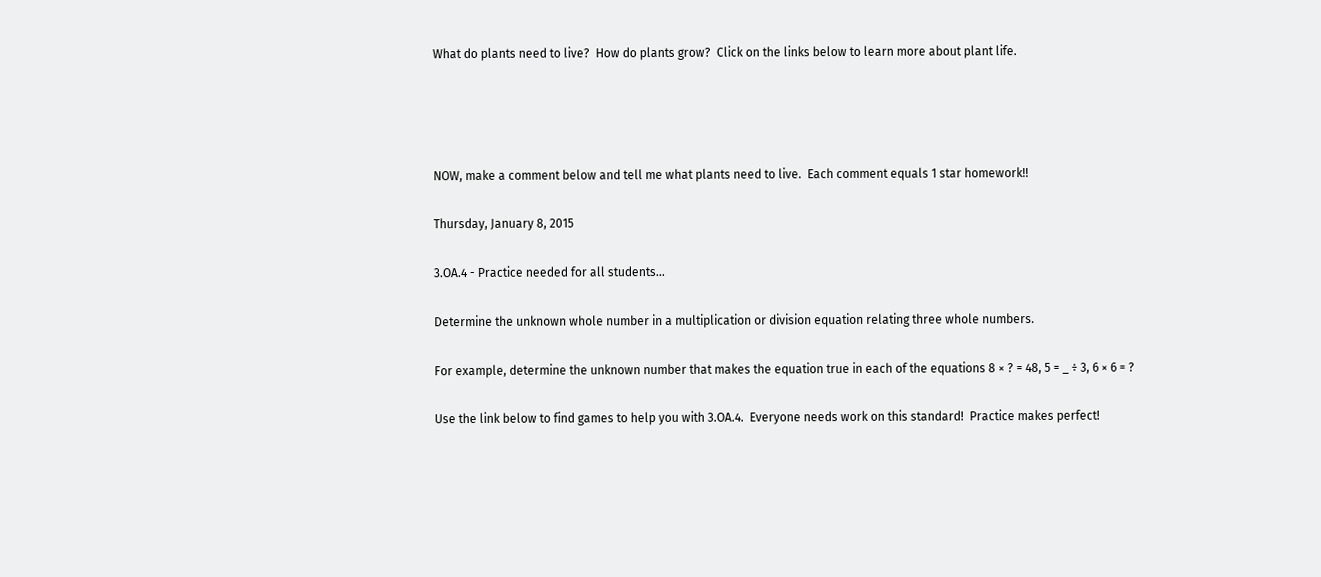What do plants need to live?  How do plants grow?  Click on the links below to learn more about plant life.




NOW, make a comment below and tell me what plants need to live.  Each comment equals 1 star homework!!

Thursday, January 8, 2015

3.OA.4 - Practice needed for all students...

Determine the unknown whole number in a multiplication or division equation relating three whole numbers.

For example, determine the unknown number that makes the equation true in each of the equations 8 × ? = 48, 5 = _ ÷ 3, 6 × 6 = ?

Use the link below to find games to help you with 3.OA.4.  Everyone needs work on this standard!  Practice makes perfect!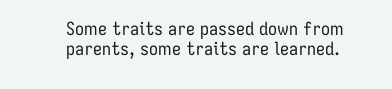Some traits are passed down from parents, some traits are learned.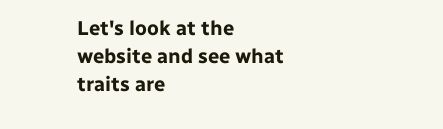Let's look at the website and see what traits are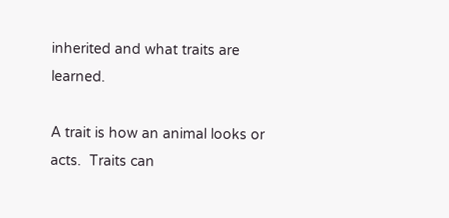inherited and what traits are learned.

A trait is how an animal looks or acts.  Traits can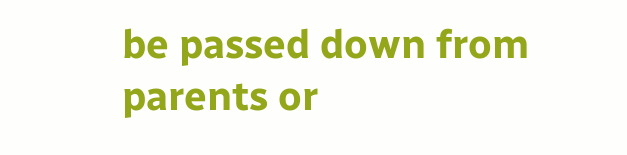be passed down from parents or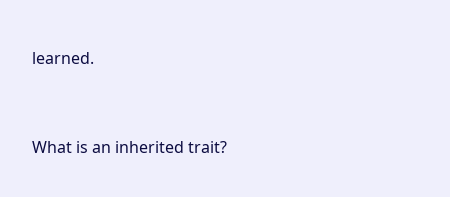learned.



What is an inherited trait?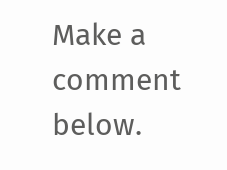Make a comment below.